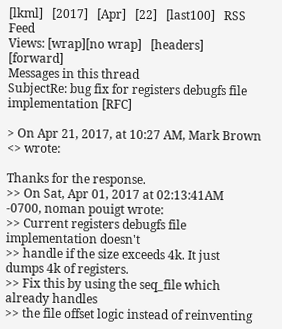[lkml]   [2017]   [Apr]   [22]   [last100]   RSS Feed
Views: [wrap][no wrap]   [headers]  [forward]
Messages in this thread
SubjectRe: bug fix for registers debugfs file implementation [RFC]

> On Apr 21, 2017, at 10:27 AM, Mark Brown <> wrote:

Thanks for the response.
>> On Sat, Apr 01, 2017 at 02:13:41AM -0700, noman pouigt wrote:
>> Current registers debugfs file implementation doesn't
>> handle if the size exceeds 4k. It just dumps 4k of registers.
>> Fix this by using the seq_file which already handles
>> the file offset logic instead of reinventing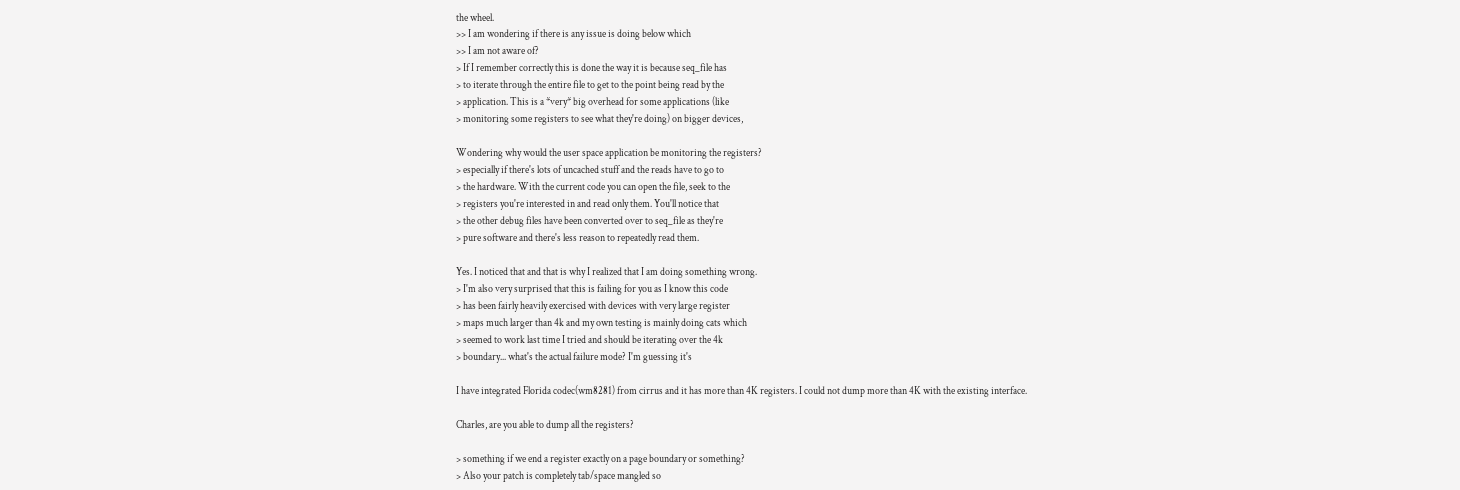the wheel.
>> I am wondering if there is any issue is doing below which
>> I am not aware of?
> If I remember correctly this is done the way it is because seq_file has
> to iterate through the entire file to get to the point being read by the
> application. This is a *very* big overhead for some applications (like
> monitoring some registers to see what they're doing) on bigger devices,

Wondering why would the user space application be monitoring the registers?
> especially if there's lots of uncached stuff and the reads have to go to
> the hardware. With the current code you can open the file, seek to the
> registers you're interested in and read only them. You'll notice that
> the other debug files have been converted over to seq_file as they're
> pure software and there's less reason to repeatedly read them.

Yes. I noticed that and that is why I realized that I am doing something wrong.
> I'm also very surprised that this is failing for you as I know this code
> has been fairly heavily exercised with devices with very large register
> maps much larger than 4k and my own testing is mainly doing cats which
> seemed to work last time I tried and should be iterating over the 4k
> boundary... what's the actual failure mode? I'm guessing it's

I have integrated Florida codec(wm8281) from cirrus and it has more than 4K registers. I could not dump more than 4K with the existing interface.

Charles, are you able to dump all the registers?

> something if we end a register exactly on a page boundary or something?
> Also your patch is completely tab/space mangled so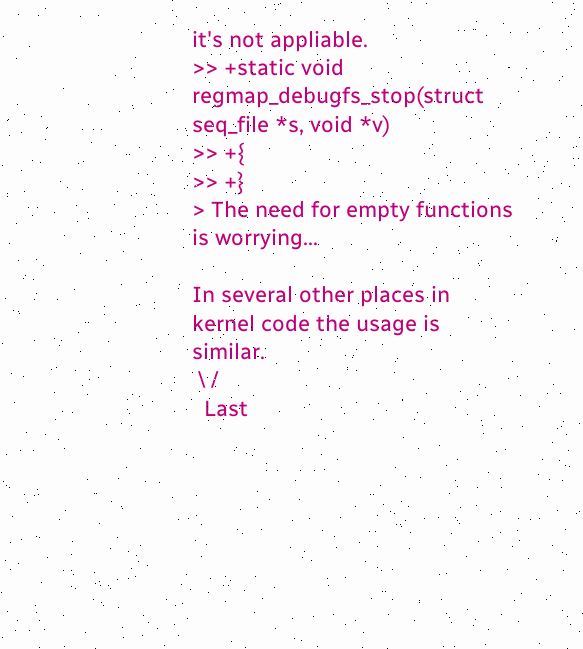it's not appliable.
>> +static void regmap_debugfs_stop(struct seq_file *s, void *v)
>> +{
>> +}
> The need for empty functions is worrying...

In several other places in kernel code the usage is similar.
 \ /
  Last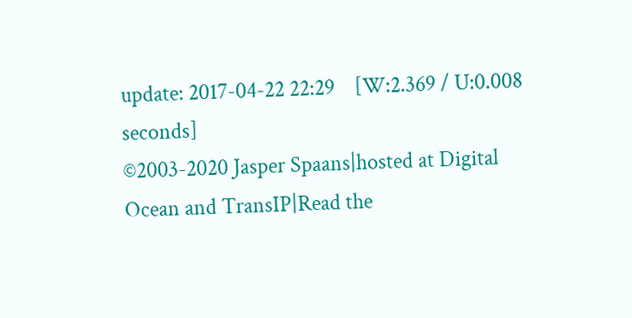update: 2017-04-22 22:29    [W:2.369 / U:0.008 seconds]
©2003-2020 Jasper Spaans|hosted at Digital Ocean and TransIP|Read the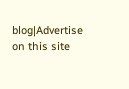blog|Advertise on this site